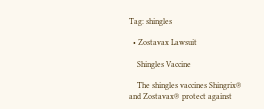Tag: shingles

  • Zostavax Lawsuit

    Shingles Vaccine

    The shingles vaccines Shingrix® and Zostavax® protect against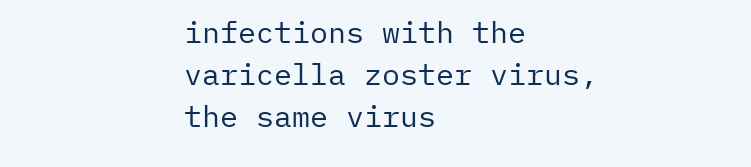infections with the varicella zoster virus, the same virus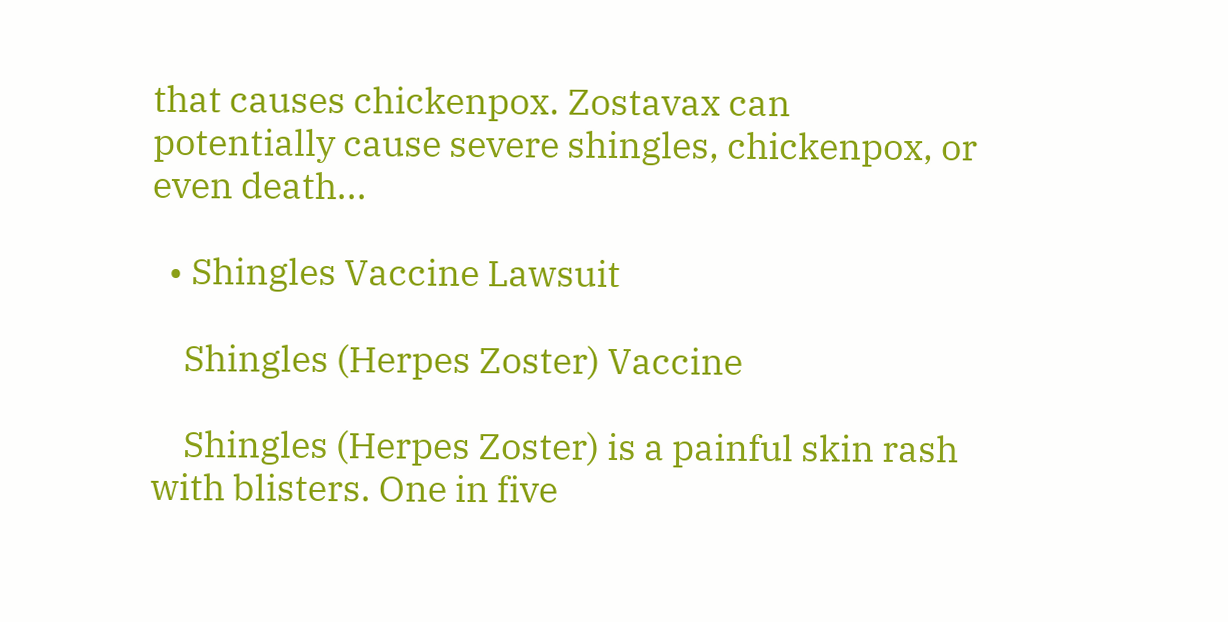that causes chickenpox. Zostavax can potentially cause severe shingles, chickenpox, or even death...

  • Shingles Vaccine Lawsuit

    Shingles (Herpes Zoster) Vaccine

    Shingles (Herpes Zoster) is a painful skin rash with blisters. One in five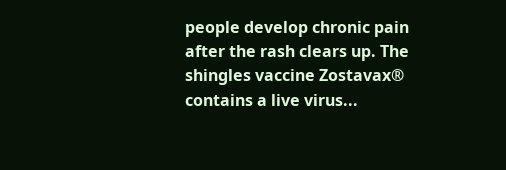people develop chronic pain after the rash clears up. The shingles vaccine Zostavax® contains a live virus...